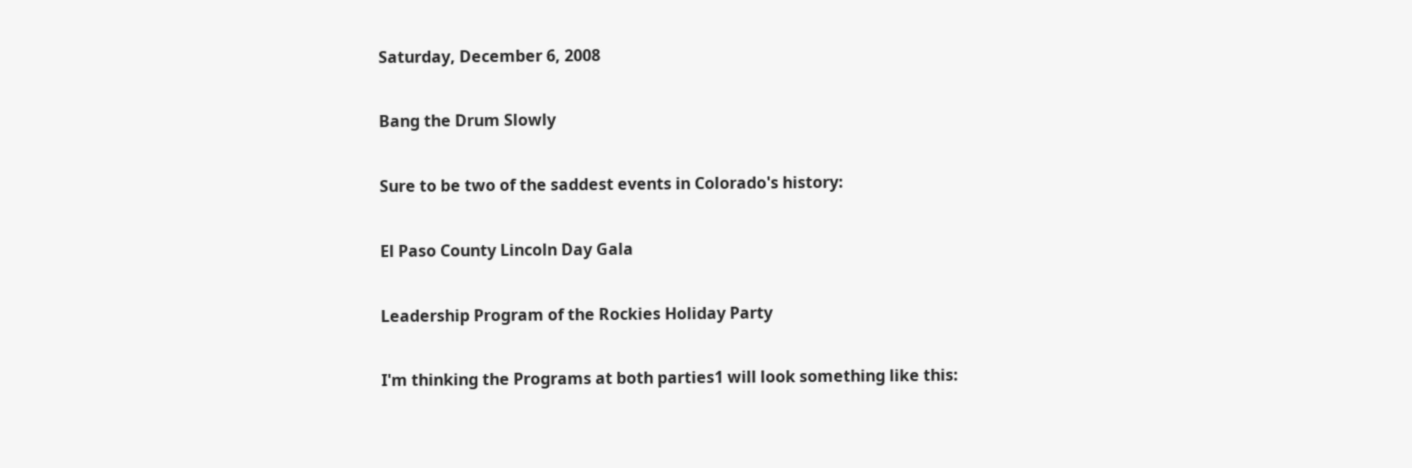Saturday, December 6, 2008

Bang the Drum Slowly

Sure to be two of the saddest events in Colorado's history:

El Paso County Lincoln Day Gala

Leadership Program of the Rockies Holiday Party

I'm thinking the Programs at both parties1 will look something like this: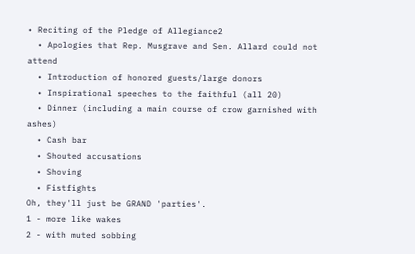• Reciting of the Pledge of Allegiance2
  • Apologies that Rep. Musgrave and Sen. Allard could not attend
  • Introduction of honored guests/large donors
  • Inspirational speeches to the faithful (all 20)
  • Dinner (including a main course of crow garnished with ashes)
  • Cash bar
  • Shouted accusations
  • Shoving
  • Fistfights
Oh, they'll just be GRAND 'parties'.
1 - more like wakes
2 - with muted sobbing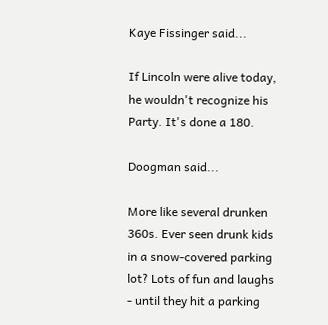Kaye Fissinger said...

If Lincoln were alive today, he wouldn't recognize his Party. It's done a 180.

Doogman said...

More like several drunken 360s. Ever seen drunk kids in a snow-covered parking lot? Lots of fun and laughs - until they hit a parking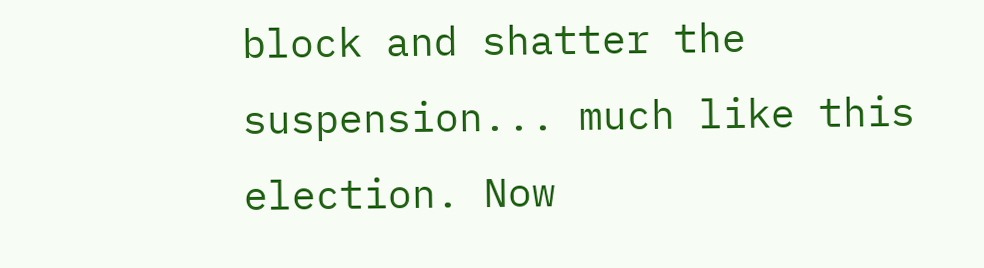block and shatter the suspension... much like this election. Now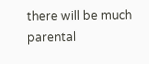there will be much parental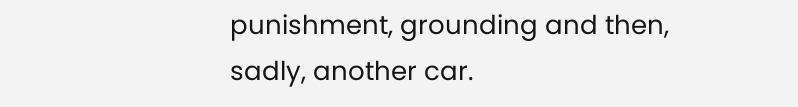punishment, grounding and then, sadly, another car.